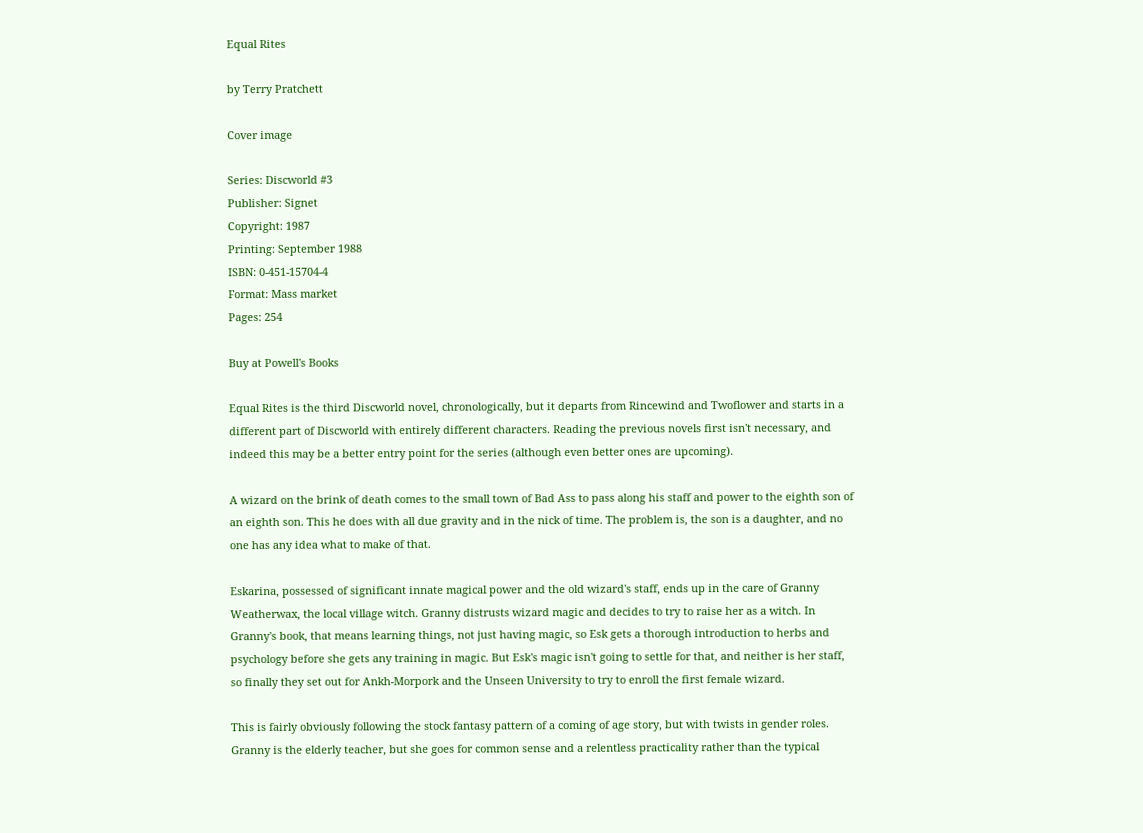Equal Rites

by Terry Pratchett

Cover image

Series: Discworld #3
Publisher: Signet
Copyright: 1987
Printing: September 1988
ISBN: 0-451-15704-4
Format: Mass market
Pages: 254

Buy at Powell's Books

Equal Rites is the third Discworld novel, chronologically, but it departs from Rincewind and Twoflower and starts in a different part of Discworld with entirely different characters. Reading the previous novels first isn't necessary, and indeed this may be a better entry point for the series (although even better ones are upcoming).

A wizard on the brink of death comes to the small town of Bad Ass to pass along his staff and power to the eighth son of an eighth son. This he does with all due gravity and in the nick of time. The problem is, the son is a daughter, and no one has any idea what to make of that.

Eskarina, possessed of significant innate magical power and the old wizard's staff, ends up in the care of Granny Weatherwax, the local village witch. Granny distrusts wizard magic and decides to try to raise her as a witch. In Granny's book, that means learning things, not just having magic, so Esk gets a thorough introduction to herbs and psychology before she gets any training in magic. But Esk's magic isn't going to settle for that, and neither is her staff, so finally they set out for Ankh-Morpork and the Unseen University to try to enroll the first female wizard.

This is fairly obviously following the stock fantasy pattern of a coming of age story, but with twists in gender roles. Granny is the elderly teacher, but she goes for common sense and a relentless practicality rather than the typical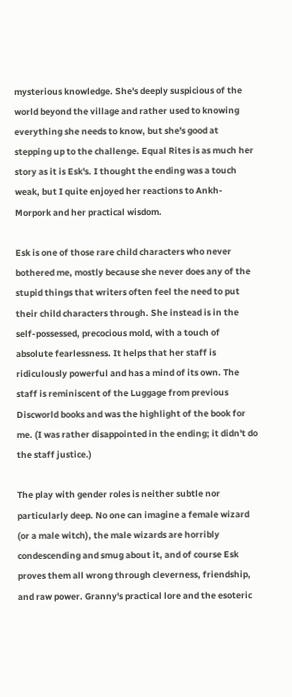mysterious knowledge. She's deeply suspicious of the world beyond the village and rather used to knowing everything she needs to know, but she's good at stepping up to the challenge. Equal Rites is as much her story as it is Esk's. I thought the ending was a touch weak, but I quite enjoyed her reactions to Ankh-Morpork and her practical wisdom.

Esk is one of those rare child characters who never bothered me, mostly because she never does any of the stupid things that writers often feel the need to put their child characters through. She instead is in the self-possessed, precocious mold, with a touch of absolute fearlessness. It helps that her staff is ridiculously powerful and has a mind of its own. The staff is reminiscent of the Luggage from previous Discworld books and was the highlight of the book for me. (I was rather disappointed in the ending; it didn't do the staff justice.)

The play with gender roles is neither subtle nor particularly deep. No one can imagine a female wizard (or a male witch), the male wizards are horribly condescending and smug about it, and of course Esk proves them all wrong through cleverness, friendship, and raw power. Granny's practical lore and the esoteric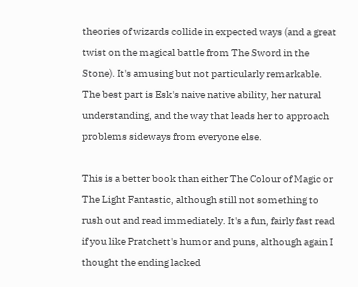theories of wizards collide in expected ways (and a great twist on the magical battle from The Sword in the Stone). It's amusing but not particularly remarkable. The best part is Esk's naive native ability, her natural understanding, and the way that leads her to approach problems sideways from everyone else.

This is a better book than either The Colour of Magic or The Light Fantastic, although still not something to rush out and read immediately. It's a fun, fairly fast read if you like Pratchett's humor and puns, although again I thought the ending lacked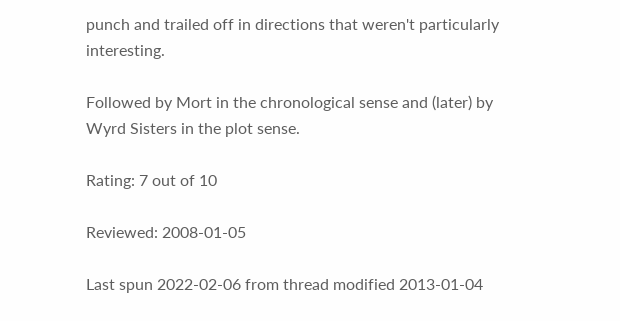punch and trailed off in directions that weren't particularly interesting.

Followed by Mort in the chronological sense and (later) by Wyrd Sisters in the plot sense.

Rating: 7 out of 10

Reviewed: 2008-01-05

Last spun 2022-02-06 from thread modified 2013-01-04